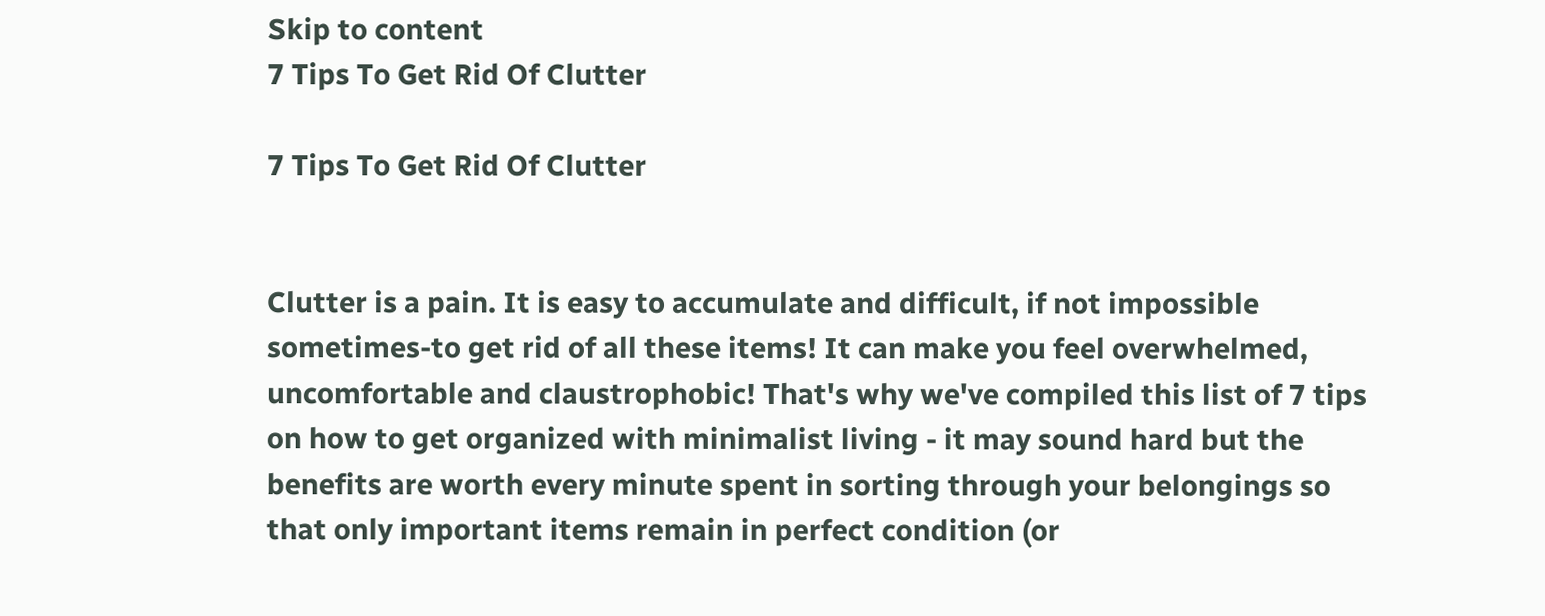Skip to content
7 Tips To Get Rid Of Clutter

7 Tips To Get Rid Of Clutter


Clutter is a pain. It is easy to accumulate and difficult, if not impossible sometimes-to get rid of all these items! It can make you feel overwhelmed, uncomfortable and claustrophobic! That's why we've compiled this list of 7 tips on how to get organized with minimalist living - it may sound hard but the benefits are worth every minute spent in sorting through your belongings so that only important items remain in perfect condition (or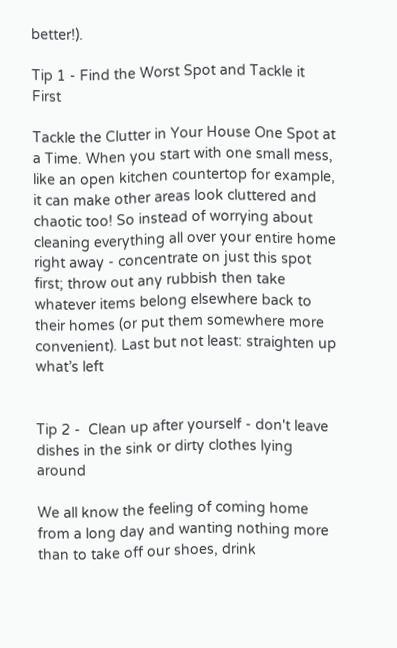better!).

Tip 1 - Find the Worst Spot and Tackle it First

Tackle the Clutter in Your House One Spot at a Time. When you start with one small mess, like an open kitchen countertop for example, it can make other areas look cluttered and chaotic too! So instead of worrying about cleaning everything all over your entire home right away - concentrate on just this spot first; throw out any rubbish then take whatever items belong elsewhere back to their homes (or put them somewhere more convenient). Last but not least: straighten up what’s left


Tip 2 -  Clean up after yourself - don't leave dishes in the sink or dirty clothes lying around

We all know the feeling of coming home from a long day and wanting nothing more than to take off our shoes, drink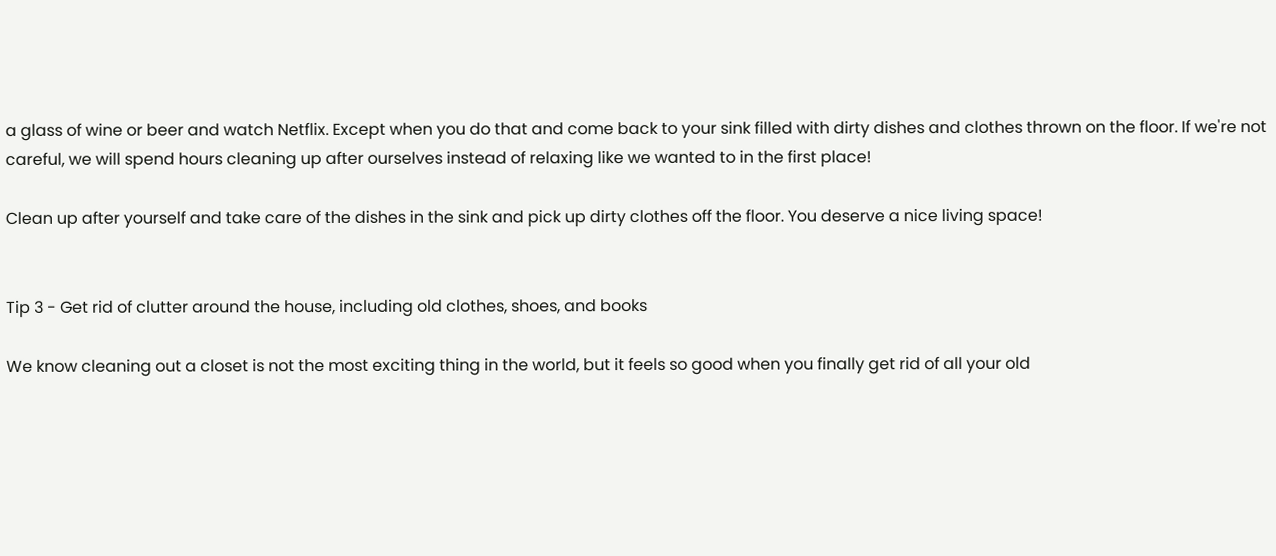a glass of wine or beer and watch Netflix. Except when you do that and come back to your sink filled with dirty dishes and clothes thrown on the floor. If we're not careful, we will spend hours cleaning up after ourselves instead of relaxing like we wanted to in the first place!

Clean up after yourself and take care of the dishes in the sink and pick up dirty clothes off the floor. You deserve a nice living space!


Tip 3 - Get rid of clutter around the house, including old clothes, shoes, and books

We know cleaning out a closet is not the most exciting thing in the world, but it feels so good when you finally get rid of all your old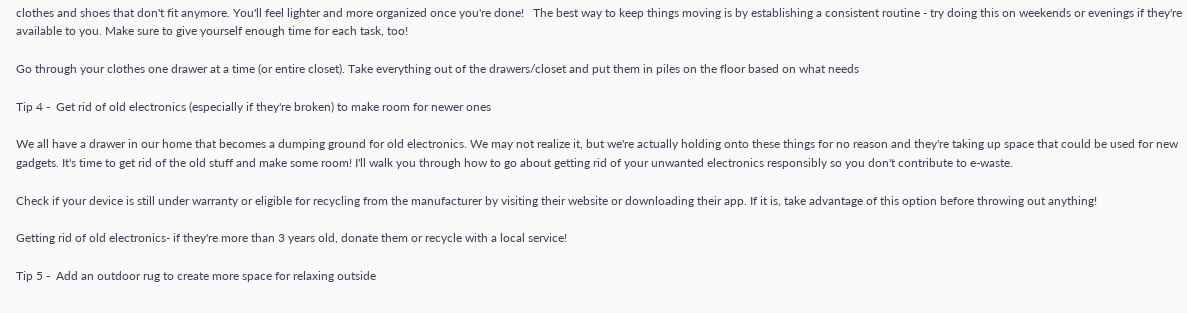clothes and shoes that don't fit anymore. You'll feel lighter and more organized once you're done!   The best way to keep things moving is by establishing a consistent routine - try doing this on weekends or evenings if they're available to you. Make sure to give yourself enough time for each task, too!

Go through your clothes one drawer at a time (or entire closet). Take everything out of the drawers/closet and put them in piles on the floor based on what needs

Tip 4 -  Get rid of old electronics (especially if they're broken) to make room for newer ones

We all have a drawer in our home that becomes a dumping ground for old electronics. We may not realize it, but we're actually holding onto these things for no reason and they're taking up space that could be used for new gadgets. It's time to get rid of the old stuff and make some room! I'll walk you through how to go about getting rid of your unwanted electronics responsibly so you don't contribute to e-waste.

Check if your device is still under warranty or eligible for recycling from the manufacturer by visiting their website or downloading their app. If it is, take advantage of this option before throwing out anything!

Getting rid of old electronics- if they're more than 3 years old, donate them or recycle with a local service!

Tip 5 -  Add an outdoor rug to create more space for relaxing outside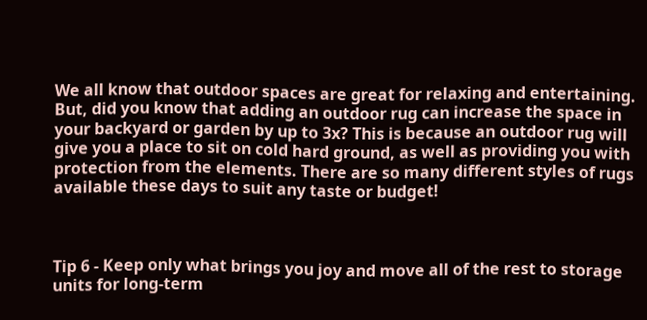We all know that outdoor spaces are great for relaxing and entertaining. But, did you know that adding an outdoor rug can increase the space in your backyard or garden by up to 3x? This is because an outdoor rug will give you a place to sit on cold hard ground, as well as providing you with protection from the elements. There are so many different styles of rugs available these days to suit any taste or budget!



Tip 6 - Keep only what brings you joy and move all of the rest to storage units for long-term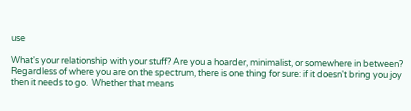use

What's your relationship with your stuff? Are you a hoarder, minimalist, or somewhere in between? Regardless of where you are on the spectrum, there is one thing for sure: if it doesn't bring you joy then it needs to go.  Whether that means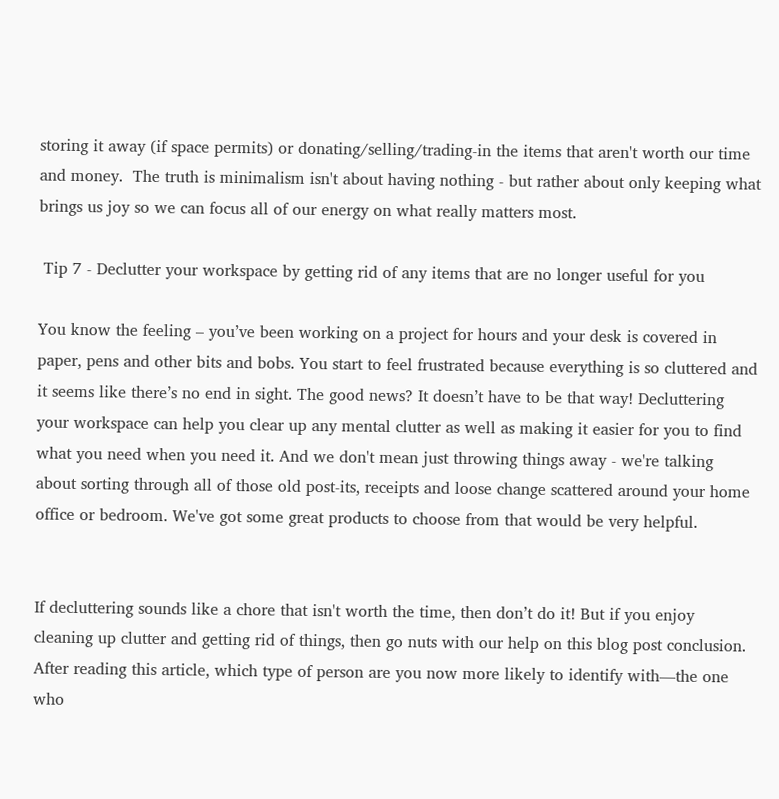storing it away (if space permits) or donating/selling/trading-in the items that aren't worth our time and money.  The truth is minimalism isn't about having nothing - but rather about only keeping what brings us joy so we can focus all of our energy on what really matters most.

 Tip 7 - Declutter your workspace by getting rid of any items that are no longer useful for you

You know the feeling – you’ve been working on a project for hours and your desk is covered in paper, pens and other bits and bobs. You start to feel frustrated because everything is so cluttered and it seems like there’s no end in sight. The good news? It doesn’t have to be that way! Decluttering your workspace can help you clear up any mental clutter as well as making it easier for you to find what you need when you need it. And we don't mean just throwing things away - we're talking about sorting through all of those old post-its, receipts and loose change scattered around your home office or bedroom. We've got some great products to choose from that would be very helpful.


If decluttering sounds like a chore that isn't worth the time, then don’t do it! But if you enjoy cleaning up clutter and getting rid of things, then go nuts with our help on this blog post conclusion. After reading this article, which type of person are you now more likely to identify with—the one who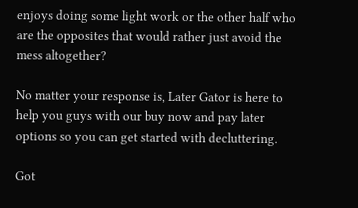enjoys doing some light work or the other half who are the opposites that would rather just avoid the mess altogether?

No matter your response is, Later Gator is here to help you guys with our buy now and pay later options so you can get started with decluttering.

Got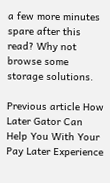a few more minutes spare after this read? Why not browse some storage solutions.

Previous article How Later Gator Can Help You With Your Pay Later Experience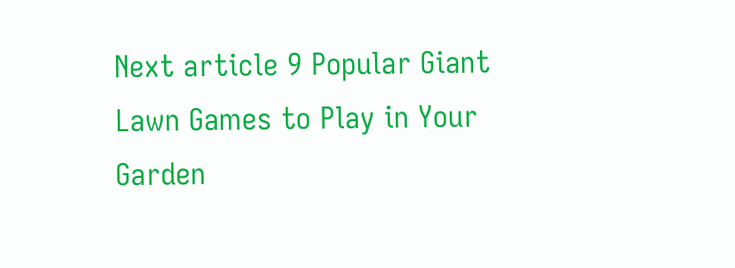Next article 9 Popular Giant Lawn Games to Play in Your Garden